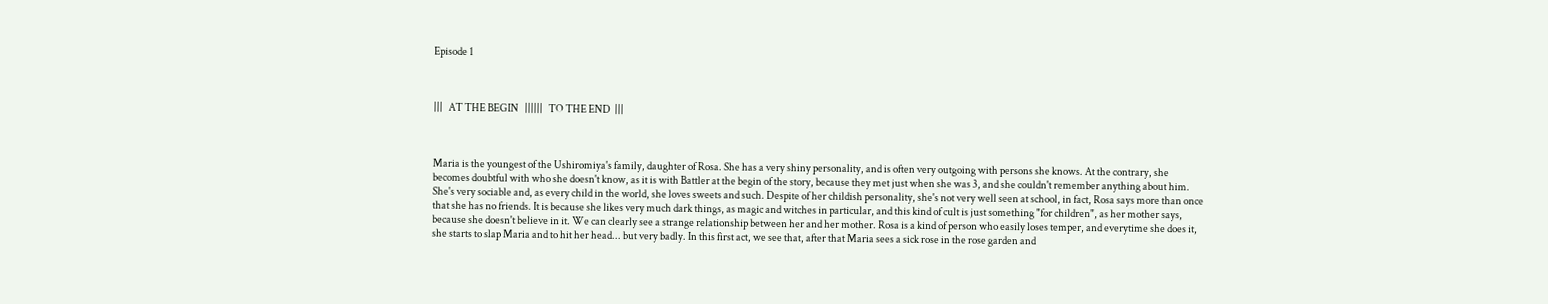Episode 1



|||   AT THE BEGIN   ||||||   TO THE END  |||



Maria is the youngest of the Ushiromiya's family, daughter of Rosa. She has a very shiny personality, and is often very outgoing with persons she knows. At the contrary, she becomes doubtful with who she doesn't know, as it is with Battler at the begin of the story, because they met just when she was 3, and she couldn't remember anything about him. She's very sociable and, as every child in the world, she loves sweets and such. Despite of her childish personality, she's not very well seen at school, in fact, Rosa says more than once that she has no friends. It is because she likes very much dark things, as magic and witches in particular, and this kind of cult is just something "for children", as her mother says, because she doesn't believe in it. We can clearly see a strange relationship between her and her mother. Rosa is a kind of person who easily loses temper, and everytime she does it, she starts to slap Maria and to hit her head... but very badly. In this first act, we see that, after that Maria sees a sick rose in the rose garden and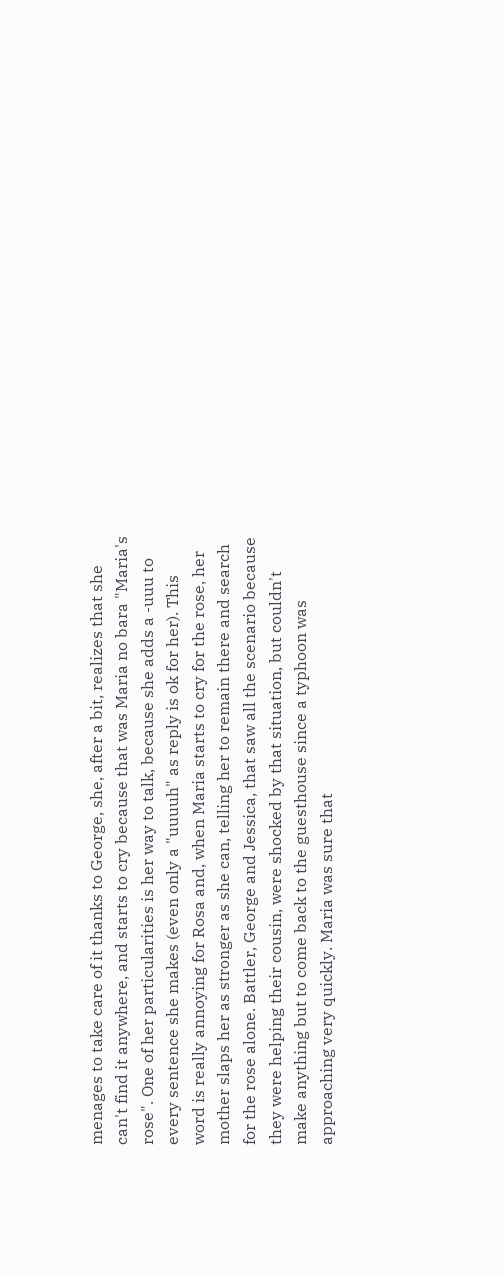menages to take care of it thanks to George, she, after a bit, realizes that she can't find it anywhere, and starts to cry because that was Maria no bara "Maria's rose". One of her particularities is her way to talk, because she adds a -uuu to every sentence she makes (even only a "uuuuh" as reply is ok for her). This word is really annoying for Rosa and, when Maria starts to cry for the rose, her mother slaps her as stronger as she can, telling her to remain there and search for the rose alone. Battler, George and Jessica, that saw all the scenario because they were helping their cousin, were shocked by that situation, but couldn't make anything but to come back to the guesthouse since a typhoon was approaching very quickly. Maria was sure that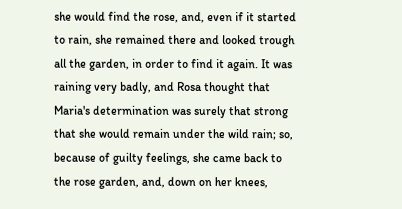she would find the rose, and, even if it started to rain, she remained there and looked trough all the garden, in order to find it again. It was raining very badly, and Rosa thought that Maria's determination was surely that strong that she would remain under the wild rain; so, because of guilty feelings, she came back to the rose garden, and, down on her knees,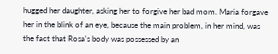hugged her daughter, asking her to forgive her bad mom. Maria forgave her in the blink of an eye, because the main problem, in her mind, was the fact that Rosa's body was possessed by an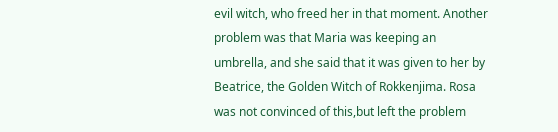evil witch, who freed her in that moment. Another problem was that Maria was keeping an umbrella, and she said that it was given to her by Beatrice, the Golden Witch of Rokkenjima. Rosa was not convinced of this,but left the problem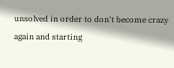unsolved in order to don't become crazy again and starting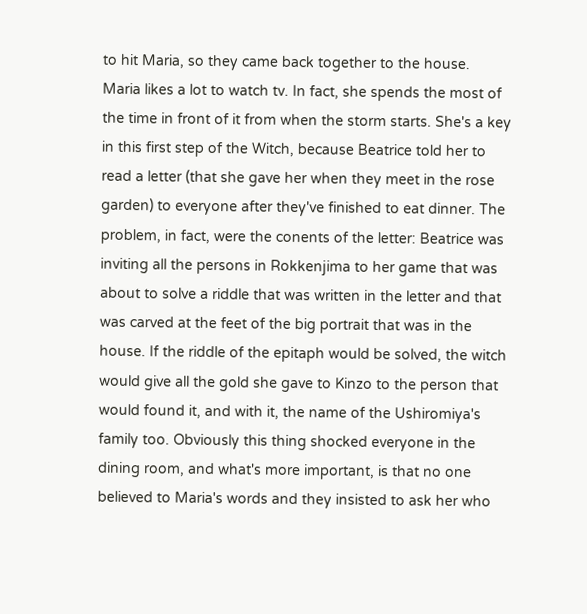to hit Maria, so they came back together to the house.
Maria likes a lot to watch tv. In fact, she spends the most of the time in front of it from when the storm starts. She's a key in this first step of the Witch, because Beatrice told her to read a letter (that she gave her when they meet in the rose garden) to everyone after they've finished to eat dinner. The problem, in fact, were the conents of the letter: Beatrice was inviting all the persons in Rokkenjima to her game that was about to solve a riddle that was written in the letter and that was carved at the feet of the big portrait that was in the house. If the riddle of the epitaph would be solved, the witch would give all the gold she gave to Kinzo to the person that would found it, and with it, the name of the Ushiromiya's family too. Obviously this thing shocked everyone in the dining room, and what's more important, is that no one believed to Maria's words and they insisted to ask her who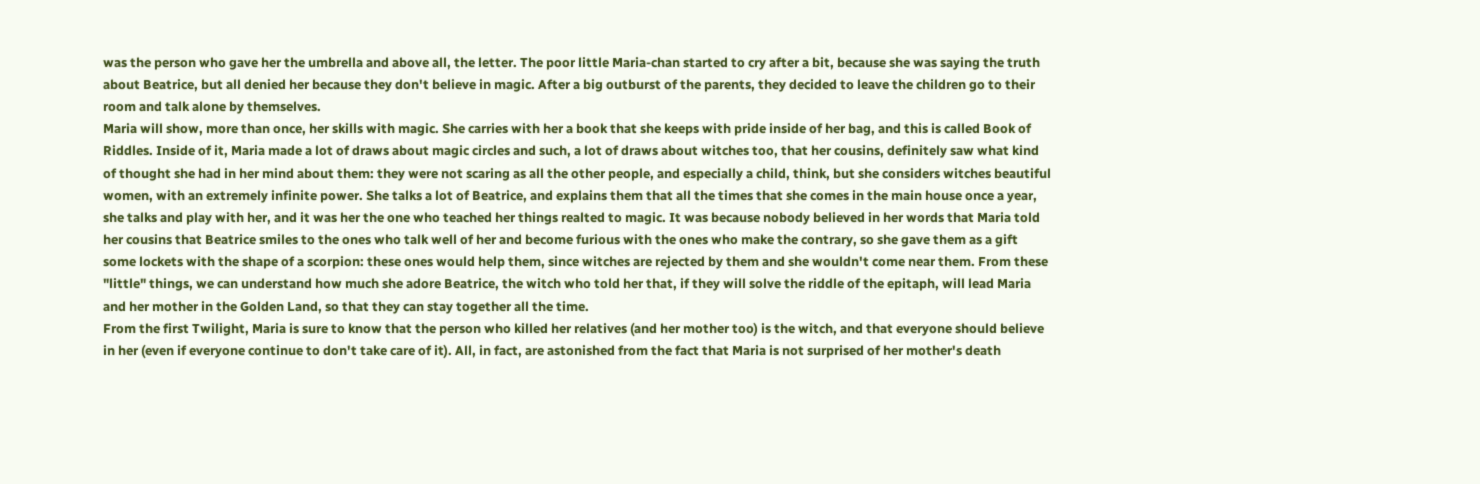was the person who gave her the umbrella and above all, the letter. The poor little Maria-chan started to cry after a bit, because she was saying the truth about Beatrice, but all denied her because they don't believe in magic. After a big outburst of the parents, they decided to leave the children go to their room and talk alone by themselves.
Maria will show, more than once, her skills with magic. She carries with her a book that she keeps with pride inside of her bag, and this is called Book of Riddles. Inside of it, Maria made a lot of draws about magic circles and such, a lot of draws about witches too, that her cousins, definitely saw what kind of thought she had in her mind about them: they were not scaring as all the other people, and especially a child, think, but she considers witches beautiful women, with an extremely infinite power. She talks a lot of Beatrice, and explains them that all the times that she comes in the main house once a year, she talks and play with her, and it was her the one who teached her things realted to magic. It was because nobody believed in her words that Maria told her cousins that Beatrice smiles to the ones who talk well of her and become furious with the ones who make the contrary, so she gave them as a gift some lockets with the shape of a scorpion: these ones would help them, since witches are rejected by them and she wouldn't come near them. From these "little" things, we can understand how much she adore Beatrice, the witch who told her that, if they will solve the riddle of the epitaph, will lead Maria and her mother in the Golden Land, so that they can stay together all the time.
From the first Twilight, Maria is sure to know that the person who killed her relatives (and her mother too) is the witch, and that everyone should believe in her (even if everyone continue to don't take care of it). All, in fact, are astonished from the fact that Maria is not surprised of her mother's death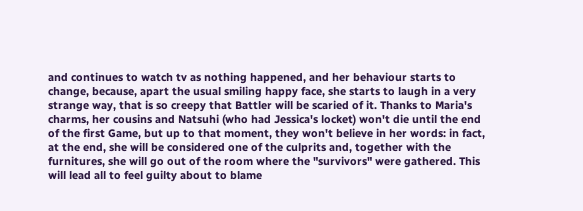and continues to watch tv as nothing happened, and her behaviour starts to change, because, apart the usual smiling happy face, she starts to laugh in a very strange way, that is so creepy that Battler will be scaried of it. Thanks to Maria's charms, her cousins and Natsuhi (who had Jessica's locket) won't die until the end of the first Game, but up to that moment, they won't believe in her words: in fact, at the end, she will be considered one of the culprits and, together with the furnitures, she will go out of the room where the "survivors" were gathered. This will lead all to feel guilty about to blame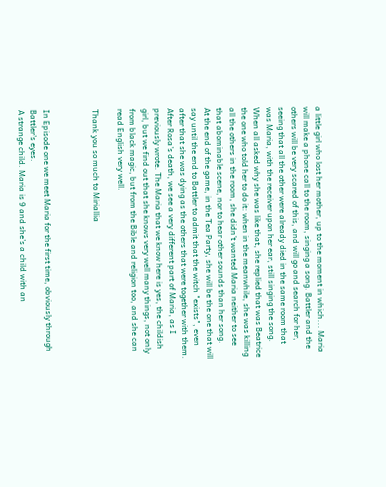a little girl who lost her mother, up to the moment in which... Maria will make a phone call to the room, singing a song. Battler and the others will be very scared of this, and will go and search for her, seeing that all the other were already died in the same room that was Maria, with the receiver upon her ear, still singing the song. When all asked why she was like that, she replied that was Beatrice the one who told her to do it: when in the meanwhile, she was killing all the others in the room, she didn't wanted Maria neither to see that abominable scene, nor to hear other sounds than her song.
At the end of the game, in the Tea Party, she will be the one that will say until the end to Battler to admit that the witch "exists", even after that she was dying as the others that were together with them.
After Rosa's death, we see a very different part of Maria, as I previously wrote. The Maria that we know here is yes, the childish girl, but we find out that she knows very well many things, not only from black magic, but from the Bible and religion too, and she can read English very well.

Thank you so much to Miriallia



In Episode one we meet Maria for the first time, obviously through Battler's eyes.
A strange child. Maria is 9 and she's a child with an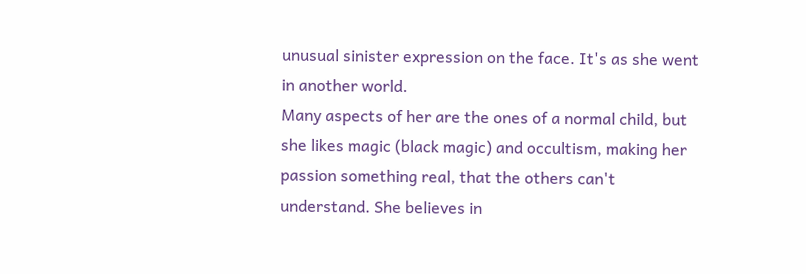unusual sinister expression on the face. It's as she went in another world.
Many aspects of her are the ones of a normal child, but she likes magic (black magic) and occultism, making her passion something real, that the others can't understand. She believes in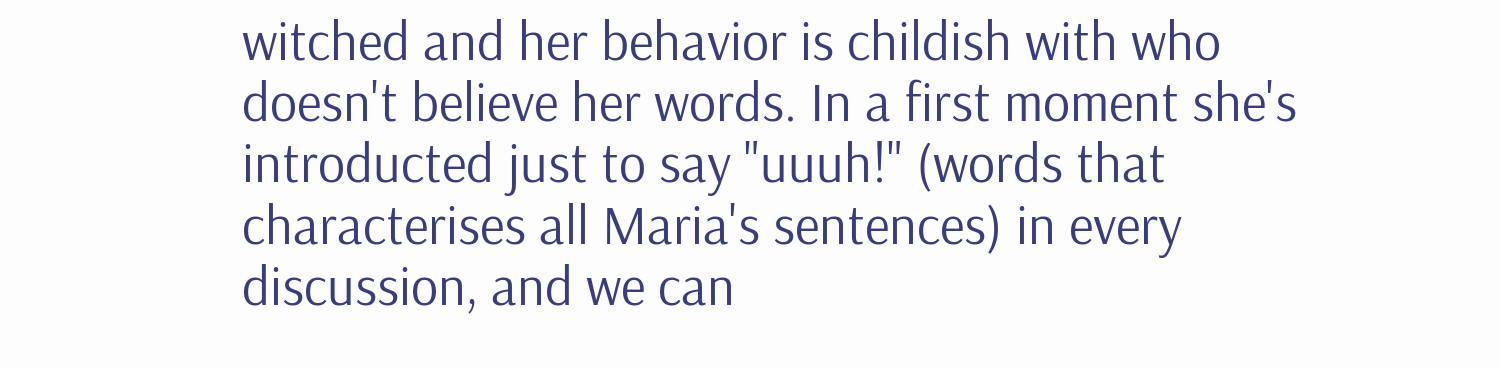witched and her behavior is childish with who doesn't believe her words. In a first moment she's introducted just to say "uuuh!" (words that characterises all Maria's sentences) in every discussion, and we can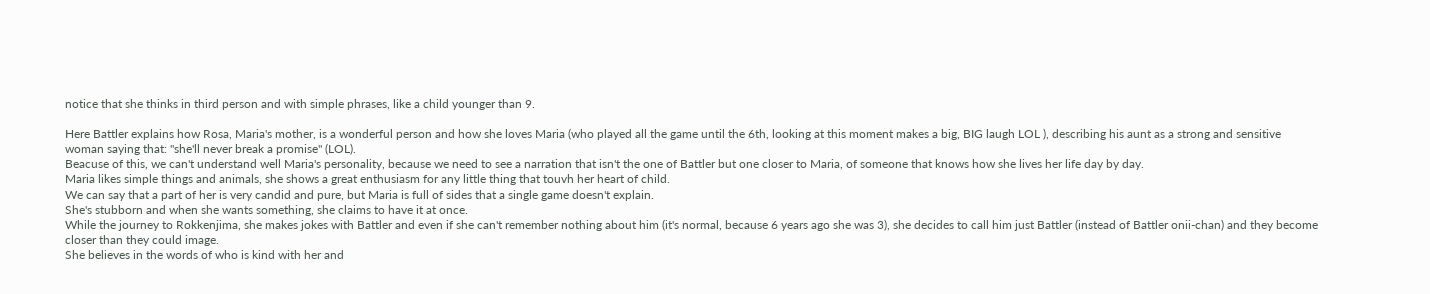notice that she thinks in third person and with simple phrases, like a child younger than 9.

Here Battler explains how Rosa, Maria's mother, is a wonderful person and how she loves Maria (who played all the game until the 6th, looking at this moment makes a big, BIG laugh LOL ), describing his aunt as a strong and sensitive woman saying that: "she'll never break a promise" (LOL).
Beacuse of this, we can't understand well Maria's personality, because we need to see a narration that isn't the one of Battler but one closer to Maria, of someone that knows how she lives her life day by day.
Maria likes simple things and animals, she shows a great enthusiasm for any little thing that touvh her heart of child.
We can say that a part of her is very candid and pure, but Maria is full of sides that a single game doesn't explain.
She's stubborn and when she wants something, she claims to have it at once.
While the journey to Rokkenjima, she makes jokes with Battler and even if she can't remember nothing about him (it's normal, because 6 years ago she was 3), she decides to call him just Battler (instead of Battler onii-chan) and they become closer than they could image.
She believes in the words of who is kind with her and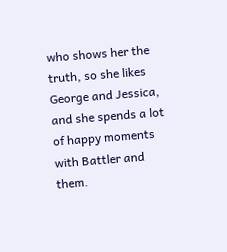who shows her the truth, so she likes George and Jessica, and she spends a lot of happy moments with Battler and them.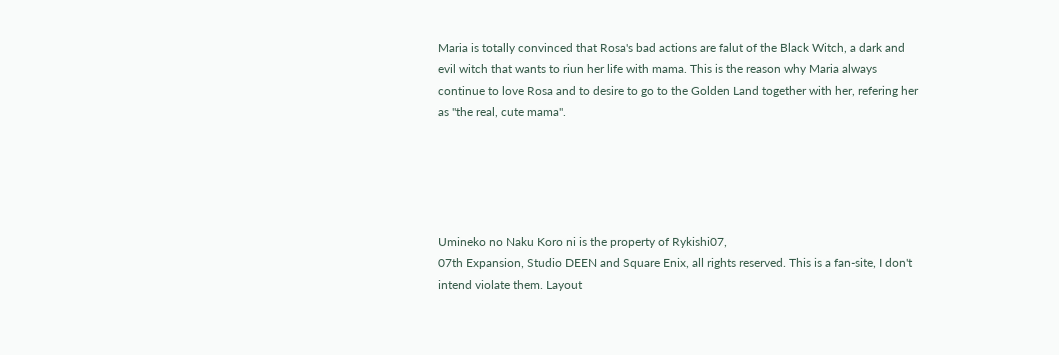Maria is totally convinced that Rosa's bad actions are falut of the Black Witch, a dark and evil witch that wants to riun her life with mama. This is the reason why Maria always continue to love Rosa and to desire to go to the Golden Land together with her, refering her as "the real, cute mama".





Umineko no Naku Koro ni is the property of Rykishi07,
07th Expansion, Studio DEEN and Square Enix, all rights reserved. This is a fan-site, I don't intend violate them. Layout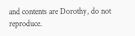and contents are Dorothy, do not reproduce.